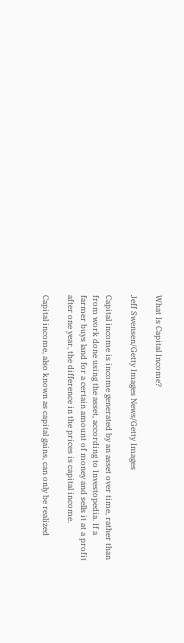What Is Capital Income?

Jeff Swensen/Getty Images News/Getty Images

Capital income is income generated by an asset over time, rather than from work done using the asset, according to Investopedia. If a farmer buys land for a certain amount of money and sells it at a profit after one year, the difference in the prices is capital income.

Capital income, also known as capital gains, can only be realized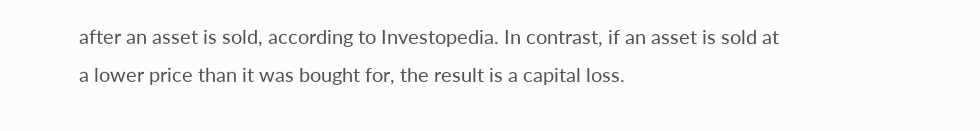after an asset is sold, according to Investopedia. In contrast, if an asset is sold at a lower price than it was bought for, the result is a capital loss.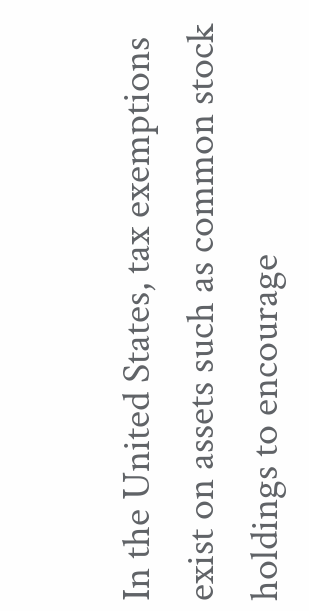In the United States, tax exemptions exist on assets such as common stock holdings to encourage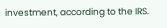investment, according to the IRS.